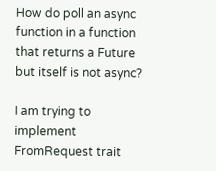How do poll an async function in a function that returns a Future but itself is not async?

I am trying to implement FromRequest trait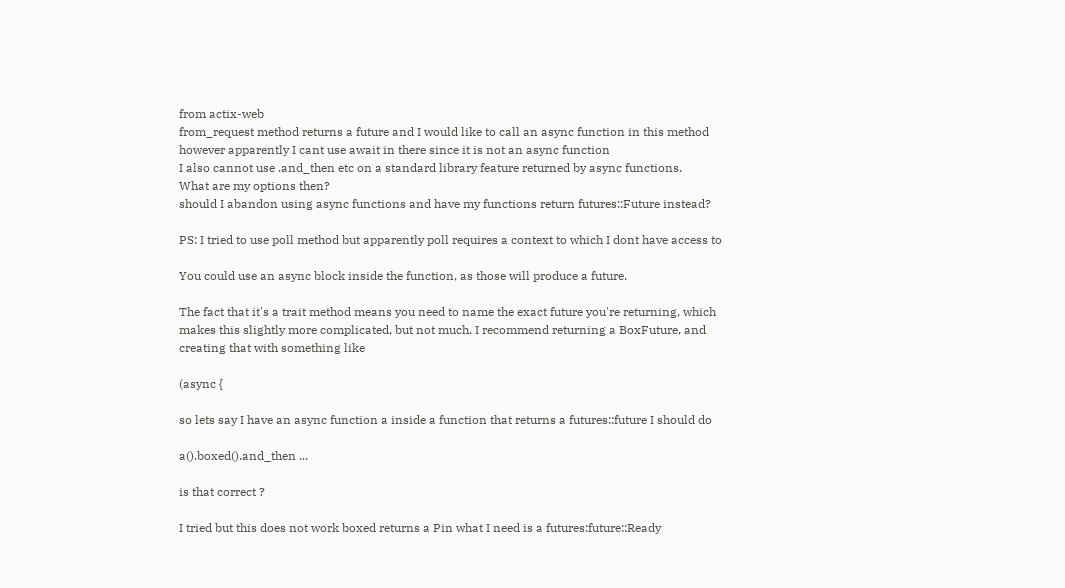from actix-web
from_request method returns a future and I would like to call an async function in this method however apparently I cant use await in there since it is not an async function
I also cannot use .and_then etc on a standard library feature returned by async functions.
What are my options then?
should I abandon using async functions and have my functions return futures::Future instead?

PS: I tried to use poll method but apparently poll requires a context to which I dont have access to

You could use an async block inside the function, as those will produce a future.

The fact that it's a trait method means you need to name the exact future you're returning, which makes this slightly more complicated, but not much. I recommend returning a BoxFuture, and creating that with something like

(async {

so lets say I have an async function a inside a function that returns a futures::future I should do

a().boxed().and_then ...

is that correct ?

I tried but this does not work boxed returns a Pin what I need is a futures:future::Ready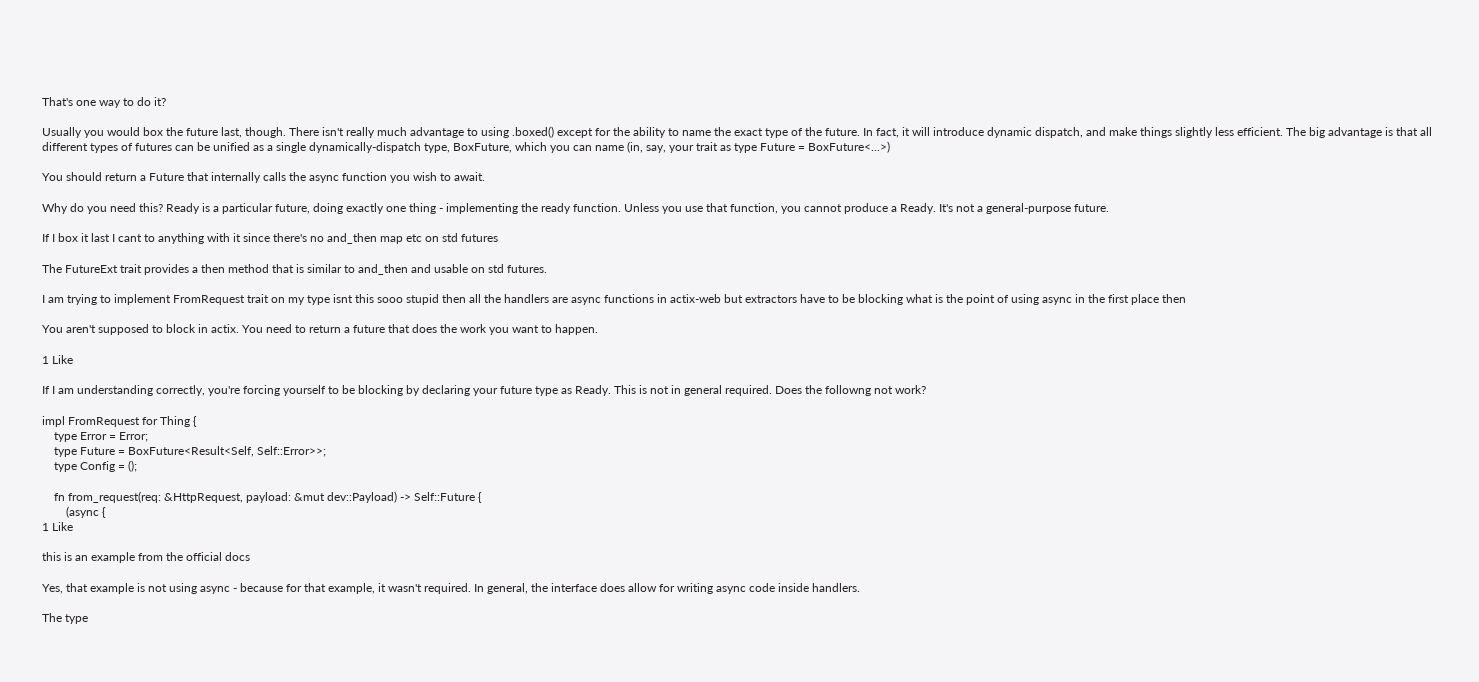That's one way to do it?

Usually you would box the future last, though. There isn't really much advantage to using .boxed() except for the ability to name the exact type of the future. In fact, it will introduce dynamic dispatch, and make things slightly less efficient. The big advantage is that all different types of futures can be unified as a single dynamically-dispatch type, BoxFuture, which you can name (in, say, your trait as type Future = BoxFuture<...>)

You should return a Future that internally calls the async function you wish to await.

Why do you need this? Ready is a particular future, doing exactly one thing - implementing the ready function. Unless you use that function, you cannot produce a Ready. It's not a general-purpose future.

If I box it last I cant to anything with it since there's no and_then map etc on std futures

The FutureExt trait provides a then method that is similar to and_then and usable on std futures.

I am trying to implement FromRequest trait on my type isnt this sooo stupid then all the handlers are async functions in actix-web but extractors have to be blocking what is the point of using async in the first place then

You aren't supposed to block in actix. You need to return a future that does the work you want to happen.

1 Like

If I am understanding correctly, you're forcing yourself to be blocking by declaring your future type as Ready. This is not in general required. Does the followng not work?

impl FromRequest for Thing {
    type Error = Error;
    type Future = BoxFuture<Result<Self, Self::Error>>;
    type Config = ();

    fn from_request(req: &HttpRequest, payload: &mut dev::Payload) -> Self::Future {
        (async {
1 Like

this is an example from the official docs

Yes, that example is not using async - because for that example, it wasn't required. In general, the interface does allow for writing async code inside handlers.

The type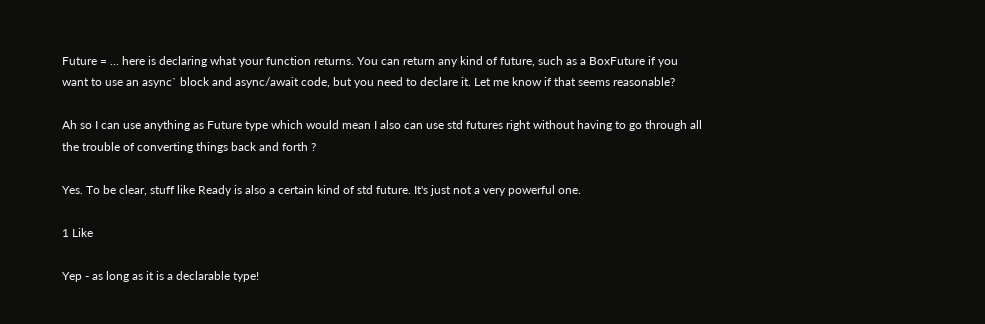Future = ... here is declaring what your function returns. You can return any kind of future, such as a BoxFuture if you want to use an async` block and async/await code, but you need to declare it. Let me know if that seems reasonable?

Ah so I can use anything as Future type which would mean I also can use std futures right without having to go through all the trouble of converting things back and forth ?

Yes. To be clear, stuff like Ready is also a certain kind of std future. It's just not a very powerful one.

1 Like

Yep - as long as it is a declarable type!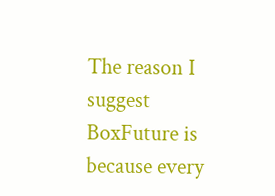The reason I suggest BoxFuture is because every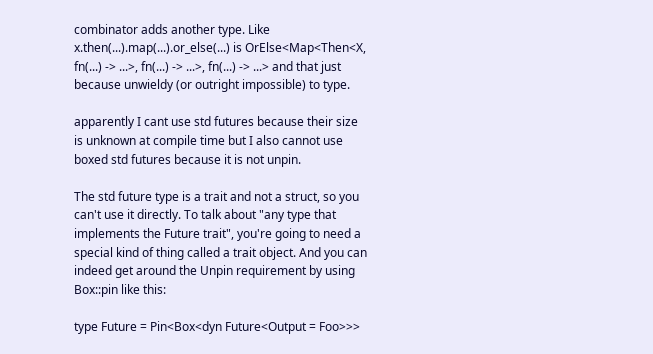combinator adds another type. Like x.then(...).map(...).or_else(...) is OrElse<Map<Then<X, fn(...) -> ...>, fn(...) -> ...>, fn(...) -> ...> and that just because unwieldy (or outright impossible) to type.

apparently I cant use std futures because their size is unknown at compile time but I also cannot use boxed std futures because it is not unpin.

The std future type is a trait and not a struct, so you can't use it directly. To talk about "any type that implements the Future trait", you're going to need a special kind of thing called a trait object. And you can indeed get around the Unpin requirement by using Box::pin like this:

type Future = Pin<Box<dyn Future<Output = Foo>>>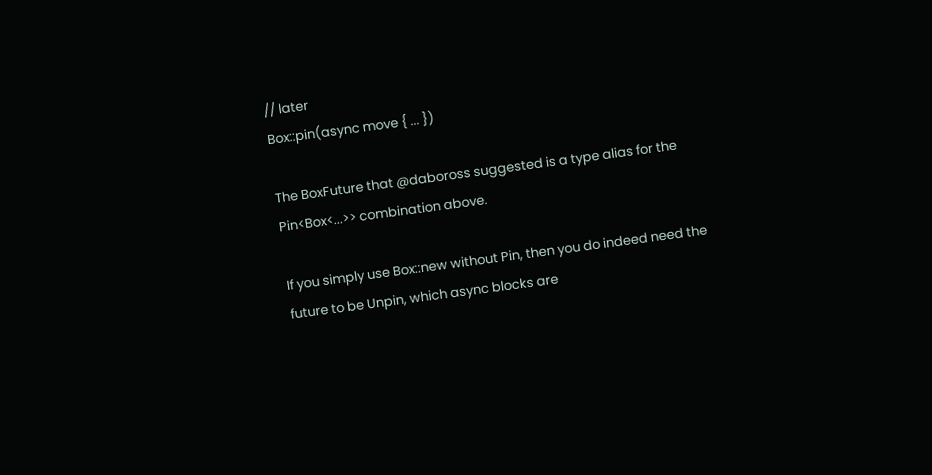// later
Box::pin(async move { ... })

The BoxFuture that @daboross suggested is a type alias for the Pin<Box<...>> combination above.

If you simply use Box::new without Pin, then you do indeed need the future to be Unpin, which async blocks are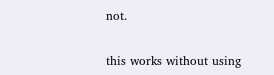not.


this works without using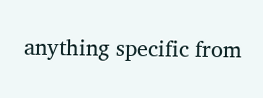anything specific from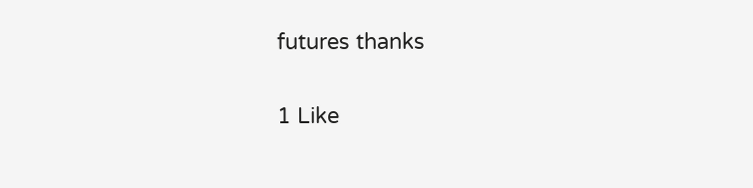futures thanks

1 Like